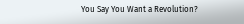You Say You Want a Revolution?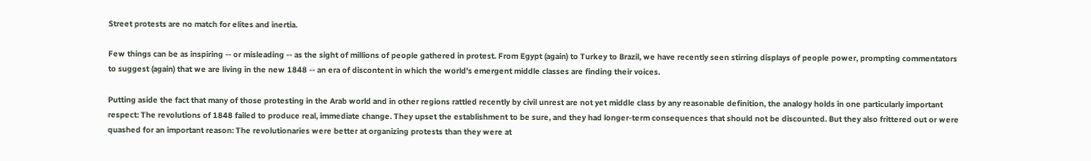Street protests are no match for elites and inertia.

Few things can be as inspiring -- or misleading -- as the sight of millions of people gathered in protest. From Egypt (again) to Turkey to Brazil, we have recently seen stirring displays of people power, prompting commentators to suggest (again) that we are living in the new 1848 -- an era of discontent in which the world's emergent middle classes are finding their voices.

Putting aside the fact that many of those protesting in the Arab world and in other regions rattled recently by civil unrest are not yet middle class by any reasonable definition, the analogy holds in one particularly important respect: The revolutions of 1848 failed to produce real, immediate change. They upset the establishment to be sure, and they had longer-term consequences that should not be discounted. But they also frittered out or were quashed for an important reason: The revolutionaries were better at organizing protests than they were at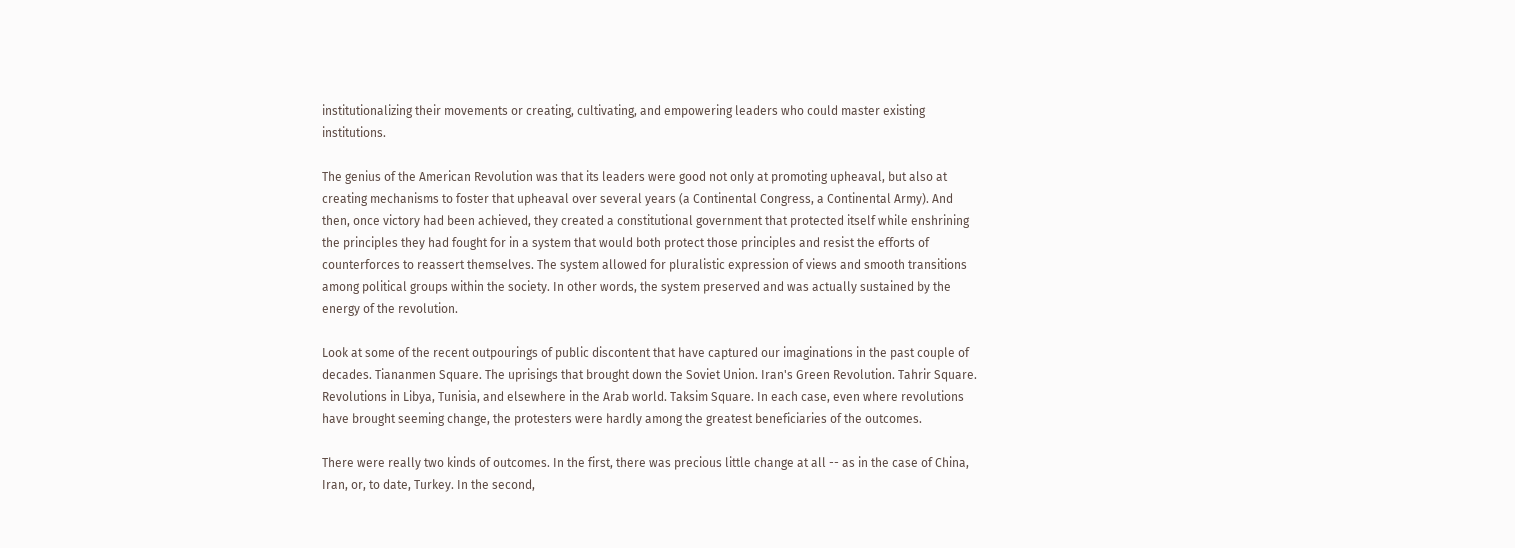institutionalizing their movements or creating, cultivating, and empowering leaders who could master existing institutions.

The genius of the American Revolution was that its leaders were good not only at promoting upheaval, but also at creating mechanisms to foster that upheaval over several years (a Continental Congress, a Continental Army). And then, once victory had been achieved, they created a constitutional government that protected itself while enshrining the principles they had fought for in a system that would both protect those principles and resist the efforts of counterforces to reassert themselves. The system allowed for pluralistic expression of views and smooth transitions among political groups within the society. In other words, the system preserved and was actually sustained by the energy of the revolution.

Look at some of the recent outpourings of public discontent that have captured our imaginations in the past couple of decades. Tiananmen Square. The uprisings that brought down the Soviet Union. Iran's Green Revolution. Tahrir Square. Revolutions in Libya, Tunisia, and elsewhere in the Arab world. Taksim Square. In each case, even where revolutions have brought seeming change, the protesters were hardly among the greatest beneficiaries of the outcomes.

There were really two kinds of outcomes. In the first, there was precious little change at all -- as in the case of China, Iran, or, to date, Turkey. In the second,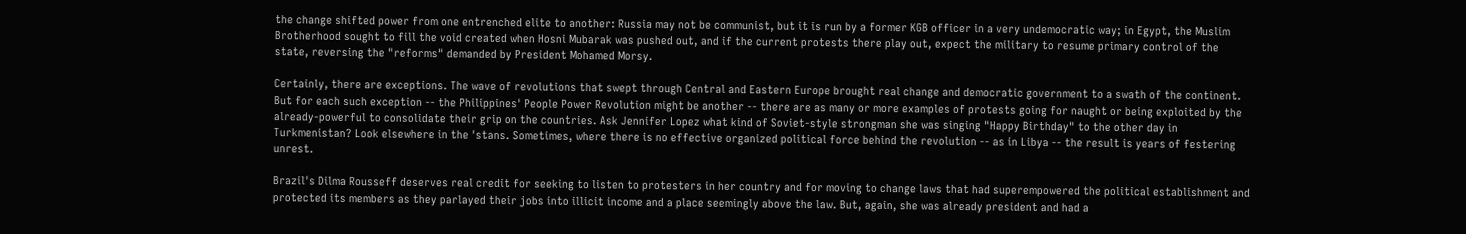the change shifted power from one entrenched elite to another: Russia may not be communist, but it is run by a former KGB officer in a very undemocratic way; in Egypt, the Muslim Brotherhood sought to fill the void created when Hosni Mubarak was pushed out, and if the current protests there play out, expect the military to resume primary control of the state, reversing the "reforms" demanded by President Mohamed Morsy.

Certainly, there are exceptions. The wave of revolutions that swept through Central and Eastern Europe brought real change and democratic government to a swath of the continent. But for each such exception -- the Philippines' People Power Revolution might be another -- there are as many or more examples of protests going for naught or being exploited by the already-powerful to consolidate their grip on the countries. Ask Jennifer Lopez what kind of Soviet-style strongman she was singing "Happy Birthday" to the other day in Turkmenistan? Look elsewhere in the 'stans. Sometimes, where there is no effective organized political force behind the revolution -- as in Libya -- the result is years of festering unrest.

Brazil's Dilma Rousseff deserves real credit for seeking to listen to protesters in her country and for moving to change laws that had superempowered the political establishment and protected its members as they parlayed their jobs into illicit income and a place seemingly above the law. But, again, she was already president and had a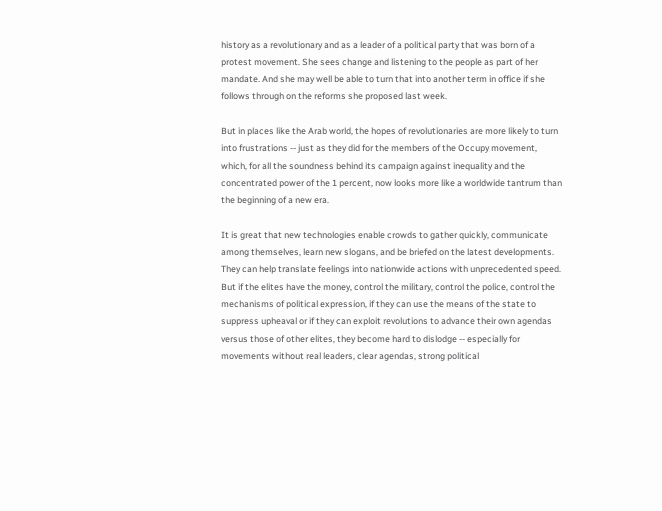history as a revolutionary and as a leader of a political party that was born of a protest movement. She sees change and listening to the people as part of her mandate. And she may well be able to turn that into another term in office if she follows through on the reforms she proposed last week.

But in places like the Arab world, the hopes of revolutionaries are more likely to turn into frustrations -- just as they did for the members of the Occupy movement, which, for all the soundness behind its campaign against inequality and the concentrated power of the 1 percent, now looks more like a worldwide tantrum than the beginning of a new era.

It is great that new technologies enable crowds to gather quickly, communicate among themselves, learn new slogans, and be briefed on the latest developments. They can help translate feelings into nationwide actions with unprecedented speed. But if the elites have the money, control the military, control the police, control the mechanisms of political expression, if they can use the means of the state to suppress upheaval or if they can exploit revolutions to advance their own agendas versus those of other elites, they become hard to dislodge -- especially for movements without real leaders, clear agendas, strong political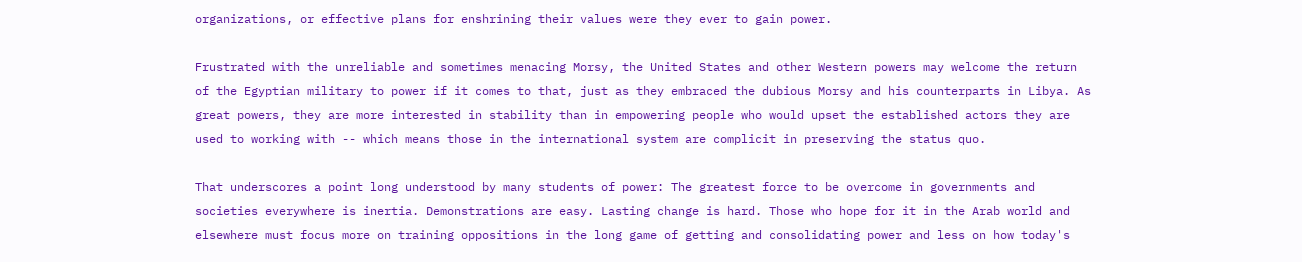organizations, or effective plans for enshrining their values were they ever to gain power.

Frustrated with the unreliable and sometimes menacing Morsy, the United States and other Western powers may welcome the return of the Egyptian military to power if it comes to that, just as they embraced the dubious Morsy and his counterparts in Libya. As great powers, they are more interested in stability than in empowering people who would upset the established actors they are used to working with -- which means those in the international system are complicit in preserving the status quo.

That underscores a point long understood by many students of power: The greatest force to be overcome in governments and societies everywhere is inertia. Demonstrations are easy. Lasting change is hard. Those who hope for it in the Arab world and elsewhere must focus more on training oppositions in the long game of getting and consolidating power and less on how today's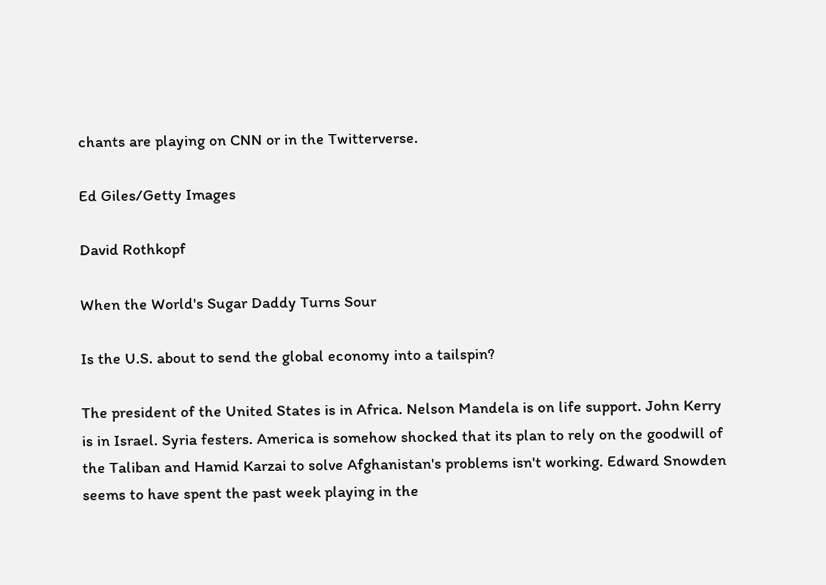chants are playing on CNN or in the Twitterverse.

Ed Giles/Getty Images

David Rothkopf

When the World's Sugar Daddy Turns Sour

Is the U.S. about to send the global economy into a tailspin?

The president of the United States is in Africa. Nelson Mandela is on life support. John Kerry is in Israel. Syria festers. America is somehow shocked that its plan to rely on the goodwill of the Taliban and Hamid Karzai to solve Afghanistan's problems isn't working. Edward Snowden seems to have spent the past week playing in the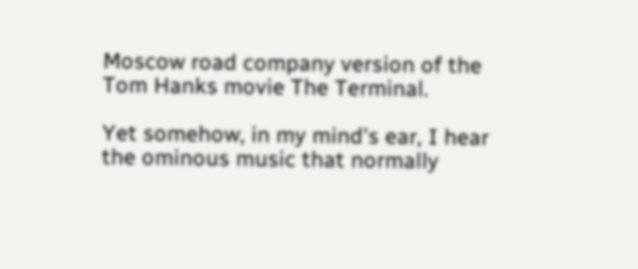Moscow road company version of the Tom Hanks movie The Terminal.

Yet somehow, in my mind's ear, I hear the ominous music that normally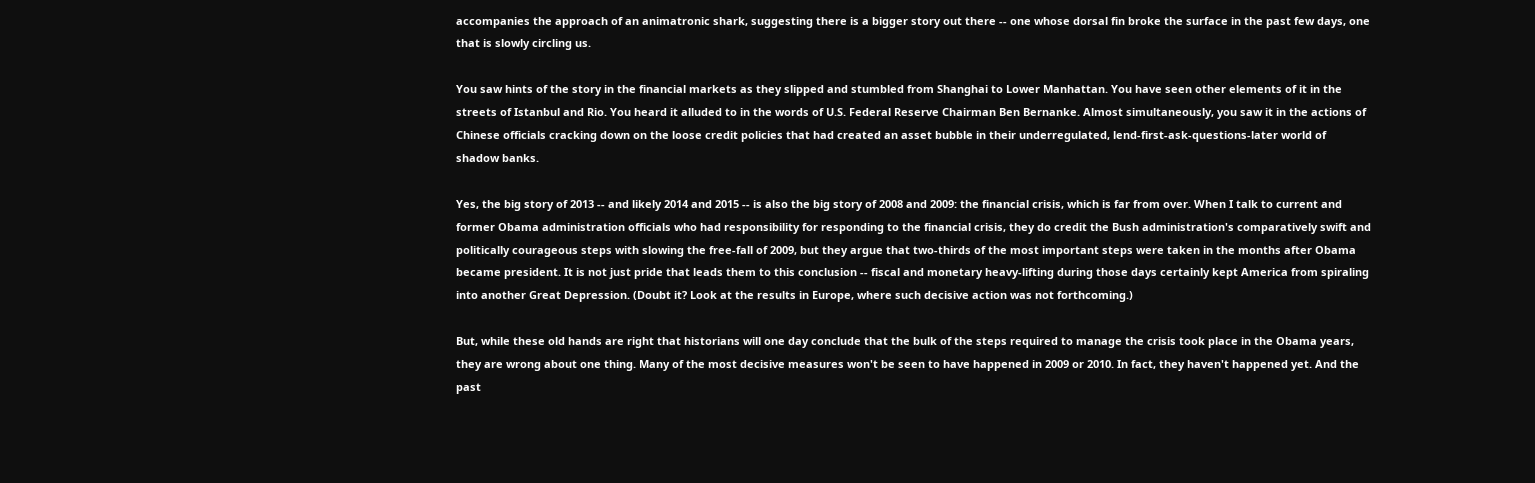accompanies the approach of an animatronic shark, suggesting there is a bigger story out there -- one whose dorsal fin broke the surface in the past few days, one that is slowly circling us.

You saw hints of the story in the financial markets as they slipped and stumbled from Shanghai to Lower Manhattan. You have seen other elements of it in the streets of Istanbul and Rio. You heard it alluded to in the words of U.S. Federal Reserve Chairman Ben Bernanke. Almost simultaneously, you saw it in the actions of Chinese officials cracking down on the loose credit policies that had created an asset bubble in their underregulated, lend-first-ask-questions-later world of shadow banks.

Yes, the big story of 2013 -- and likely 2014 and 2015 -- is also the big story of 2008 and 2009: the financial crisis, which is far from over. When I talk to current and former Obama administration officials who had responsibility for responding to the financial crisis, they do credit the Bush administration's comparatively swift and politically courageous steps with slowing the free-fall of 2009, but they argue that two-thirds of the most important steps were taken in the months after Obama became president. It is not just pride that leads them to this conclusion -- fiscal and monetary heavy-lifting during those days certainly kept America from spiraling into another Great Depression. (Doubt it? Look at the results in Europe, where such decisive action was not forthcoming.)

But, while these old hands are right that historians will one day conclude that the bulk of the steps required to manage the crisis took place in the Obama years, they are wrong about one thing. Many of the most decisive measures won't be seen to have happened in 2009 or 2010. In fact, they haven't happened yet. And the past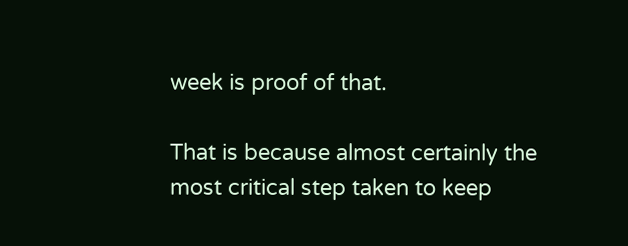week is proof of that.

That is because almost certainly the most critical step taken to keep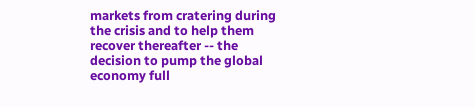markets from cratering during the crisis and to help them recover thereafter -- the decision to pump the global economy full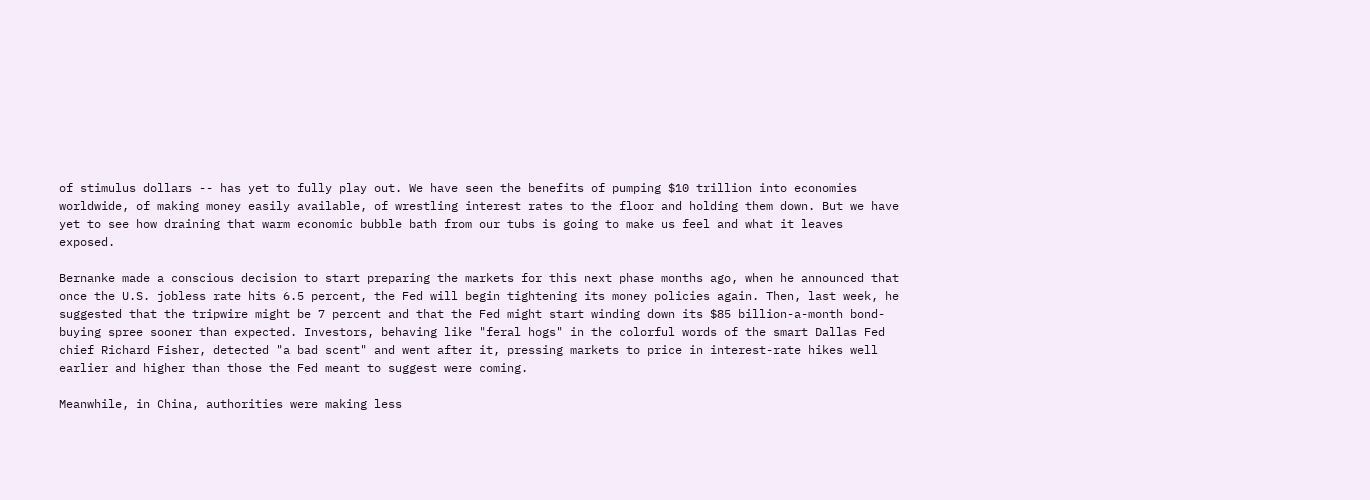of stimulus dollars -- has yet to fully play out. We have seen the benefits of pumping $10 trillion into economies worldwide, of making money easily available, of wrestling interest rates to the floor and holding them down. But we have yet to see how draining that warm economic bubble bath from our tubs is going to make us feel and what it leaves exposed.

Bernanke made a conscious decision to start preparing the markets for this next phase months ago, when he announced that once the U.S. jobless rate hits 6.5 percent, the Fed will begin tightening its money policies again. Then, last week, he suggested that the tripwire might be 7 percent and that the Fed might start winding down its $85 billion-a-month bond-buying spree sooner than expected. Investors, behaving like "feral hogs" in the colorful words of the smart Dallas Fed chief Richard Fisher, detected "a bad scent" and went after it, pressing markets to price in interest-rate hikes well earlier and higher than those the Fed meant to suggest were coming.

Meanwhile, in China, authorities were making less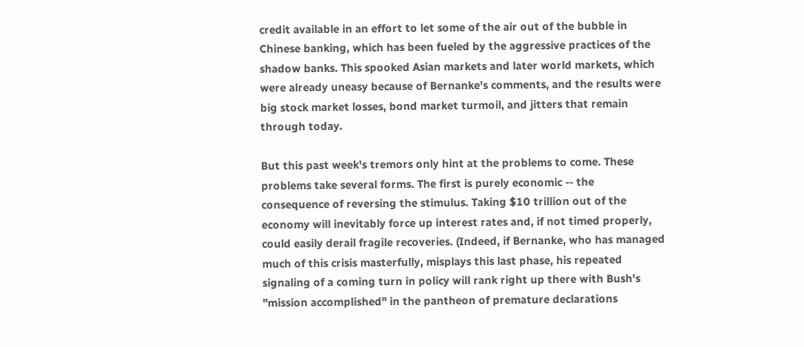credit available in an effort to let some of the air out of the bubble in Chinese banking, which has been fueled by the aggressive practices of the shadow banks. This spooked Asian markets and later world markets, which were already uneasy because of Bernanke's comments, and the results were big stock market losses, bond market turmoil, and jitters that remain through today.

But this past week's tremors only hint at the problems to come. These problems take several forms. The first is purely economic -- the consequence of reversing the stimulus. Taking $10 trillion out of the economy will inevitably force up interest rates and, if not timed properly, could easily derail fragile recoveries. (Indeed, if Bernanke, who has managed much of this crisis masterfully, misplays this last phase, his repeated signaling of a coming turn in policy will rank right up there with Bush's "mission accomplished" in the pantheon of premature declarations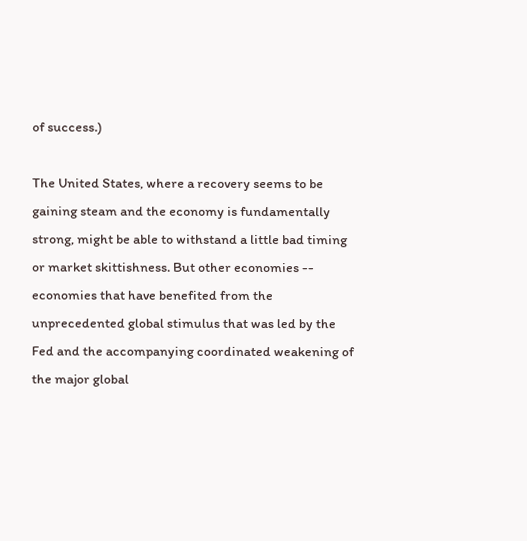of success.)

The United States, where a recovery seems to be gaining steam and the economy is fundamentally strong, might be able to withstand a little bad timing or market skittishness. But other economies -- economies that have benefited from the unprecedented global stimulus that was led by the Fed and the accompanying coordinated weakening of the major global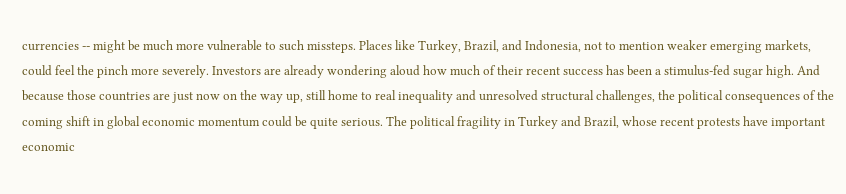currencies -- might be much more vulnerable to such missteps. Places like Turkey, Brazil, and Indonesia, not to mention weaker emerging markets, could feel the pinch more severely. Investors are already wondering aloud how much of their recent success has been a stimulus-fed sugar high. And because those countries are just now on the way up, still home to real inequality and unresolved structural challenges, the political consequences of the coming shift in global economic momentum could be quite serious. The political fragility in Turkey and Brazil, whose recent protests have important economic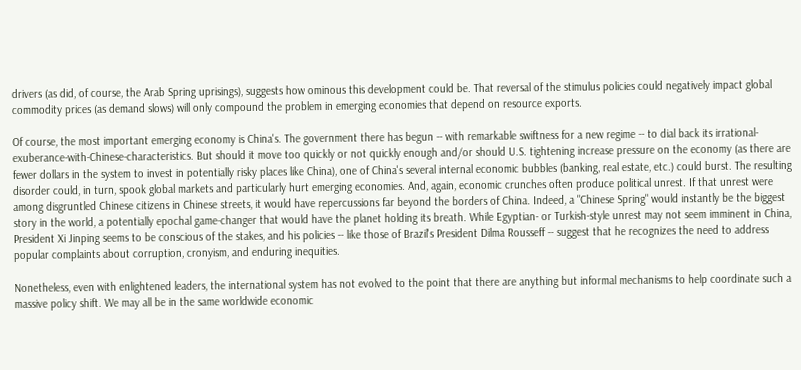drivers (as did, of course, the Arab Spring uprisings), suggests how ominous this development could be. That reversal of the stimulus policies could negatively impact global commodity prices (as demand slows) will only compound the problem in emerging economies that depend on resource exports.

Of course, the most important emerging economy is China's. The government there has begun -- with remarkable swiftness for a new regime -- to dial back its irrational-exuberance-with-Chinese-characteristics. But should it move too quickly or not quickly enough and/or should U.S. tightening increase pressure on the economy (as there are fewer dollars in the system to invest in potentially risky places like China), one of China's several internal economic bubbles (banking, real estate, etc.) could burst. The resulting disorder could, in turn, spook global markets and particularly hurt emerging economies. And, again, economic crunches often produce political unrest. If that unrest were among disgruntled Chinese citizens in Chinese streets, it would have repercussions far beyond the borders of China. Indeed, a "Chinese Spring" would instantly be the biggest story in the world, a potentially epochal game-changer that would have the planet holding its breath. While Egyptian- or Turkish-style unrest may not seem imminent in China, President Xi Jinping seems to be conscious of the stakes, and his policies -- like those of Brazil's President Dilma Rousseff -- suggest that he recognizes the need to address popular complaints about corruption, cronyism, and enduring inequities.

Nonetheless, even with enlightened leaders, the international system has not evolved to the point that there are anything but informal mechanisms to help coordinate such a massive policy shift. We may all be in the same worldwide economic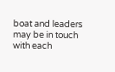boat and leaders may be in touch with each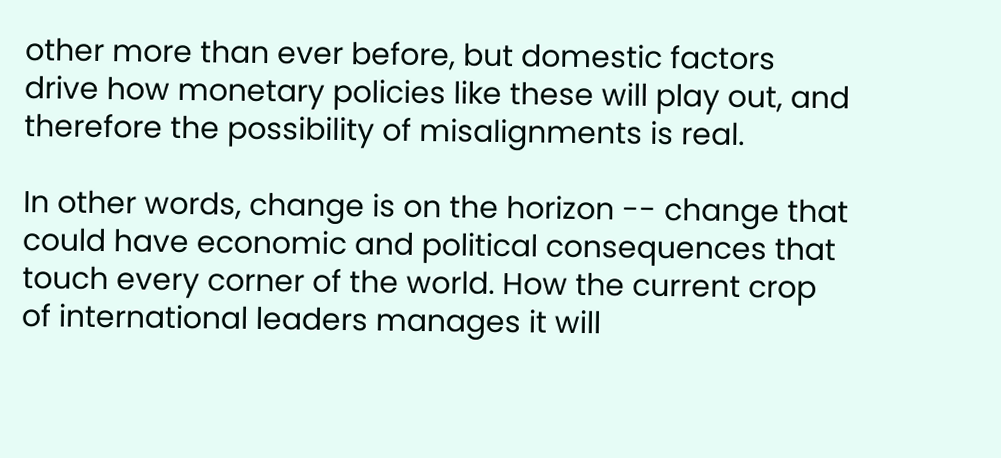other more than ever before, but domestic factors drive how monetary policies like these will play out, and therefore the possibility of misalignments is real.

In other words, change is on the horizon -- change that could have economic and political consequences that touch every corner of the world. How the current crop of international leaders manages it will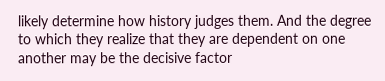likely determine how history judges them. And the degree to which they realize that they are dependent on one another may be the decisive factor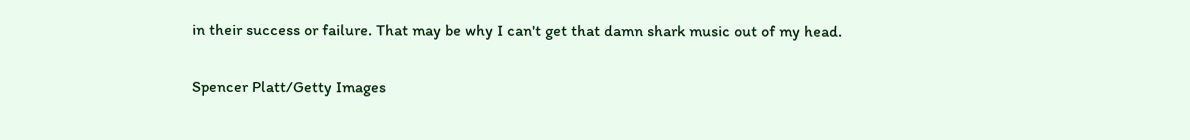in their success or failure. That may be why I can't get that damn shark music out of my head.

Spencer Platt/Getty Images